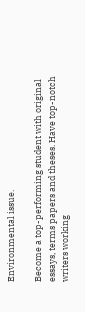Environmental issue.

Become a top-performing student with original essays, terms papers and theses. Have top-notch writers working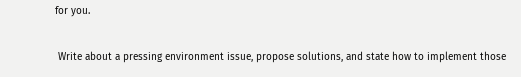for you.

 Write about a pressing environment issue, propose solutions, and state how to implement those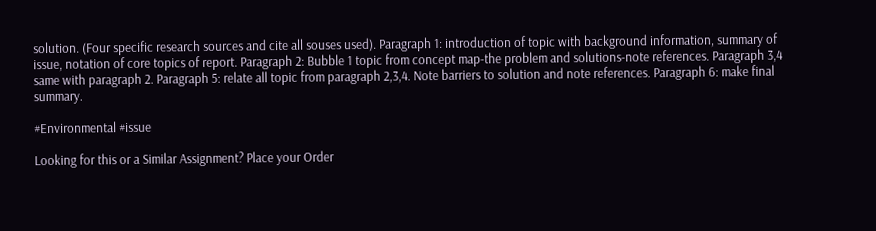solution. (Four specific research sources and cite all souses used). Paragraph 1: introduction of topic with background information, summary of issue, notation of core topics of report. Paragraph 2: Bubble 1 topic from concept map-the problem and solutions-note references. Paragraph 3,4 same with paragraph 2. Paragraph 5: relate all topic from paragraph 2,3,4. Note barriers to solution and note references. Paragraph 6: make final summary.

#Environmental #issue

Looking for this or a Similar Assignment? Place your Order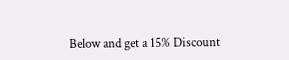Below and get a 15% Discount